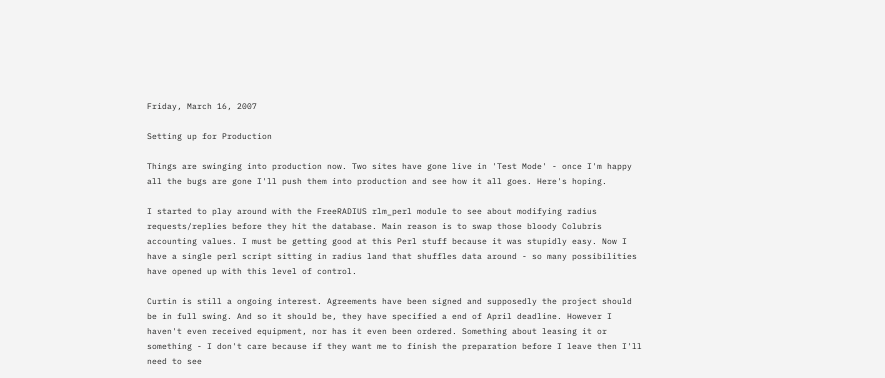Friday, March 16, 2007

Setting up for Production

Things are swinging into production now. Two sites have gone live in 'Test Mode' - once I'm happy all the bugs are gone I'll push them into production and see how it all goes. Here's hoping.

I started to play around with the FreeRADIUS rlm_perl module to see about modifying radius requests/replies before they hit the database. Main reason is to swap those bloody Colubris accounting values. I must be getting good at this Perl stuff because it was stupidly easy. Now I have a single perl script sitting in radius land that shuffles data around - so many possibilities have opened up with this level of control.

Curtin is still a ongoing interest. Agreements have been signed and supposedly the project should be in full swing. And so it should be, they have specified a end of April deadline. However I haven't even received equipment, nor has it even been ordered. Something about leasing it or something - I don't care because if they want me to finish the preparation before I leave then I'll need to see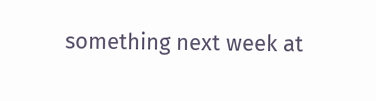something next week at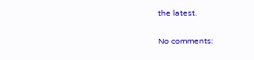the latest.

No comments: